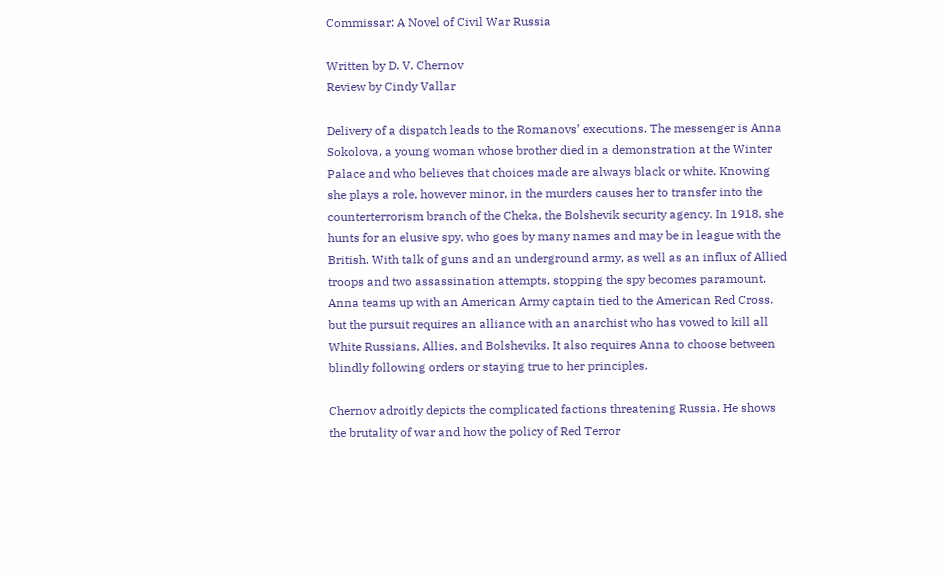Commissar: A Novel of Civil War Russia

Written by D. V. Chernov
Review by Cindy Vallar

Delivery of a dispatch leads to the Romanovs’ executions. The messenger is Anna Sokolova, a young woman whose brother died in a demonstration at the Winter Palace and who believes that choices made are always black or white. Knowing she plays a role, however minor, in the murders causes her to transfer into the counterterrorism branch of the Cheka, the Bolshevik security agency. In 1918, she hunts for an elusive spy, who goes by many names and may be in league with the British. With talk of guns and an underground army, as well as an influx of Allied troops and two assassination attempts, stopping the spy becomes paramount. Anna teams up with an American Army captain tied to the American Red Cross. but the pursuit requires an alliance with an anarchist who has vowed to kill all White Russians, Allies, and Bolsheviks. It also requires Anna to choose between blindly following orders or staying true to her principles.

Chernov adroitly depicts the complicated factions threatening Russia. He shows the brutality of war and how the policy of Red Terror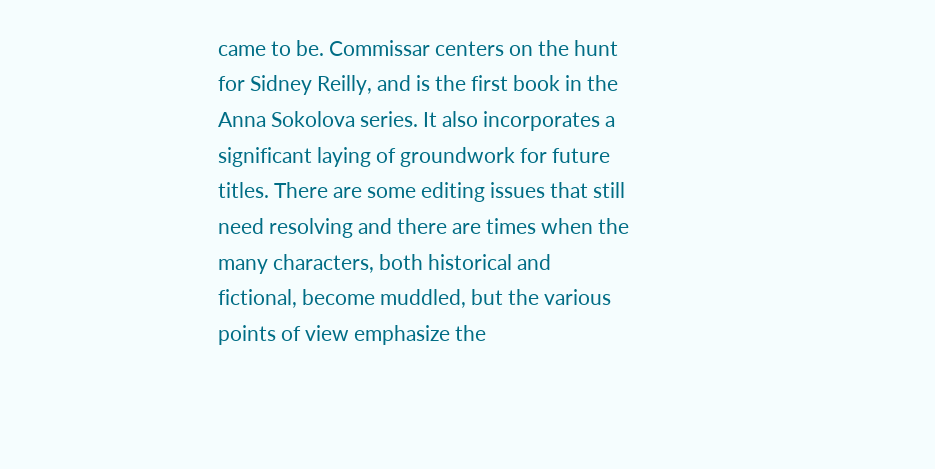came to be. Commissar centers on the hunt for Sidney Reilly, and is the first book in the Anna Sokolova series. It also incorporates a significant laying of groundwork for future titles. There are some editing issues that still need resolving and there are times when the many characters, both historical and fictional, become muddled, but the various points of view emphasize the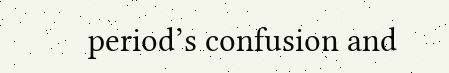period’s confusion and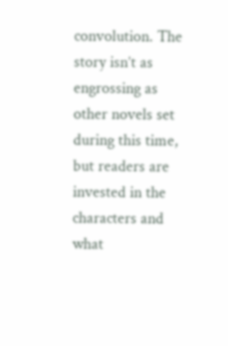convolution. The story isn’t as engrossing as other novels set during this time, but readers are invested in the characters and what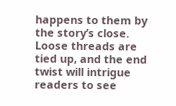happens to them by the story’s close. Loose threads are tied up, and the end twist will intrigue readers to see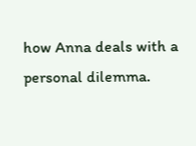how Anna deals with a personal dilemma.